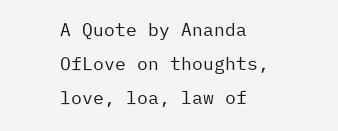A Quote by Ananda OfLove on thoughts, love, loa, law of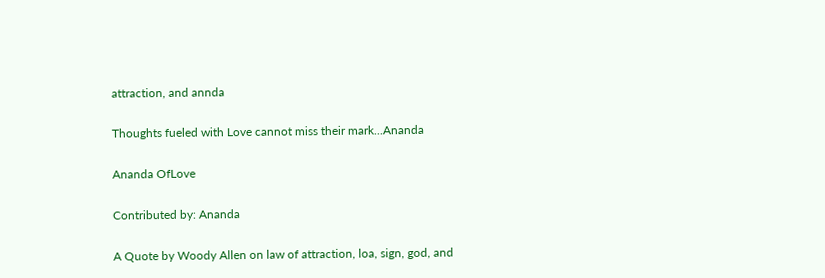attraction, and annda

Thoughts fueled with Love cannot miss their mark...Ananda

Ananda OfLove

Contributed by: Ananda

A Quote by Woody Allen on law of attraction, loa, sign, god, and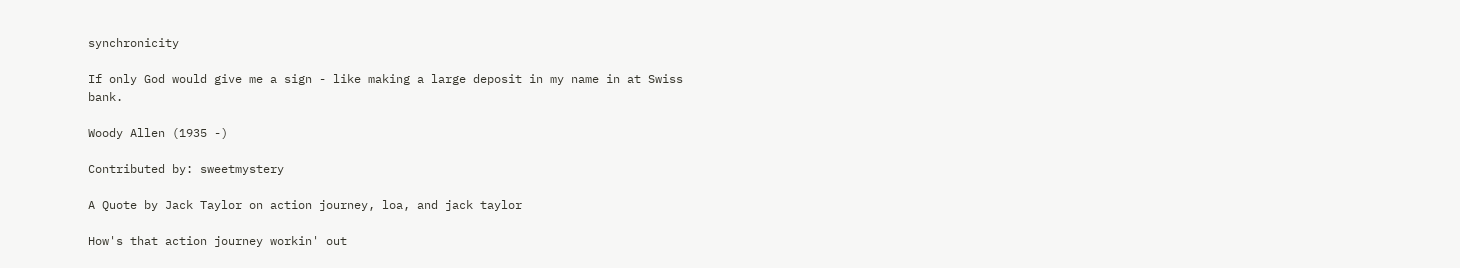synchronicity

If only God would give me a sign - like making a large deposit in my name in at Swiss bank.

Woody Allen (1935 -)

Contributed by: sweetmystery

A Quote by Jack Taylor on action journey, loa, and jack taylor

How's that action journey workin' out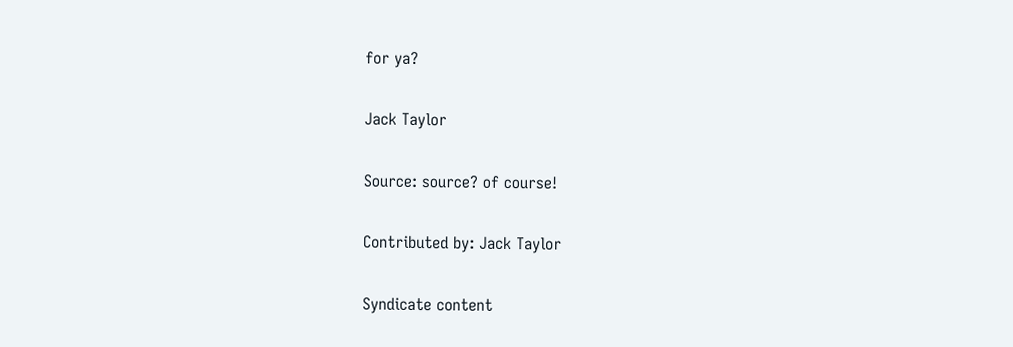for ya?

Jack Taylor

Source: source? of course!

Contributed by: Jack Taylor

Syndicate content